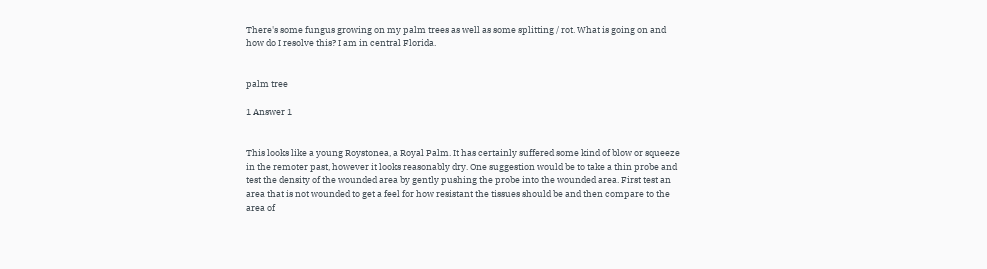There's some fungus growing on my palm trees as well as some splitting / rot. What is going on and how do I resolve this? I am in central Florida.


palm tree

1 Answer 1


This looks like a young Roystonea, a Royal Palm. It has certainly suffered some kind of blow or squeeze in the remoter past, however it looks reasonably dry. One suggestion would be to take a thin probe and test the density of the wounded area by gently pushing the probe into the wounded area. First test an area that is not wounded to get a feel for how resistant the tissues should be and then compare to the area of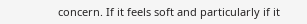concern. If it feels soft and particularly if it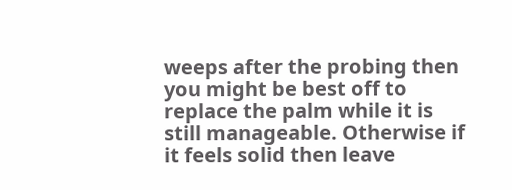weeps after the probing then you might be best off to replace the palm while it is still manageable. Otherwise if it feels solid then leave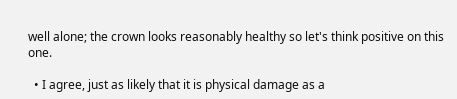well alone; the crown looks reasonably healthy so let's think positive on this one.

  • I agree, just as likely that it is physical damage as a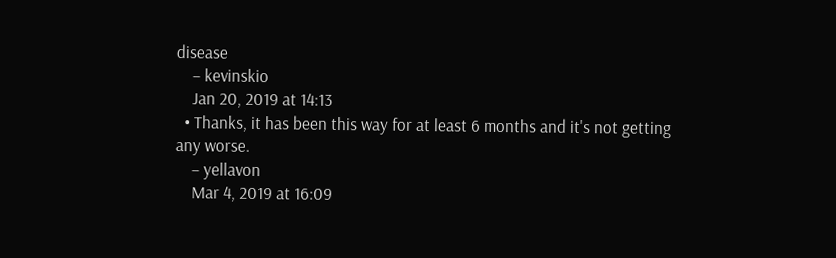disease
    – kevinskio
    Jan 20, 2019 at 14:13
  • Thanks, it has been this way for at least 6 months and it's not getting any worse.
    – yellavon
    Mar 4, 2019 at 16:09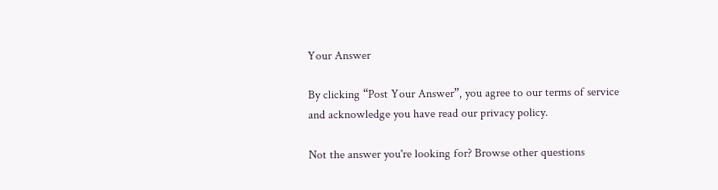Your Answer

By clicking “Post Your Answer”, you agree to our terms of service and acknowledge you have read our privacy policy.

Not the answer you're looking for? Browse other questions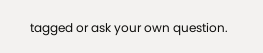tagged or ask your own question.